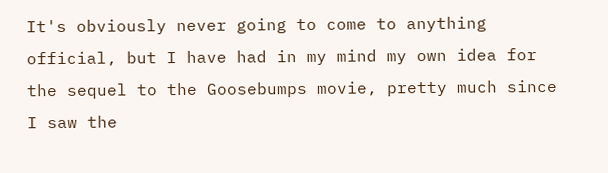It's obviously never going to come to anything official, but I have had in my mind my own idea for the sequel to the Goosebumps movie, pretty much since I saw the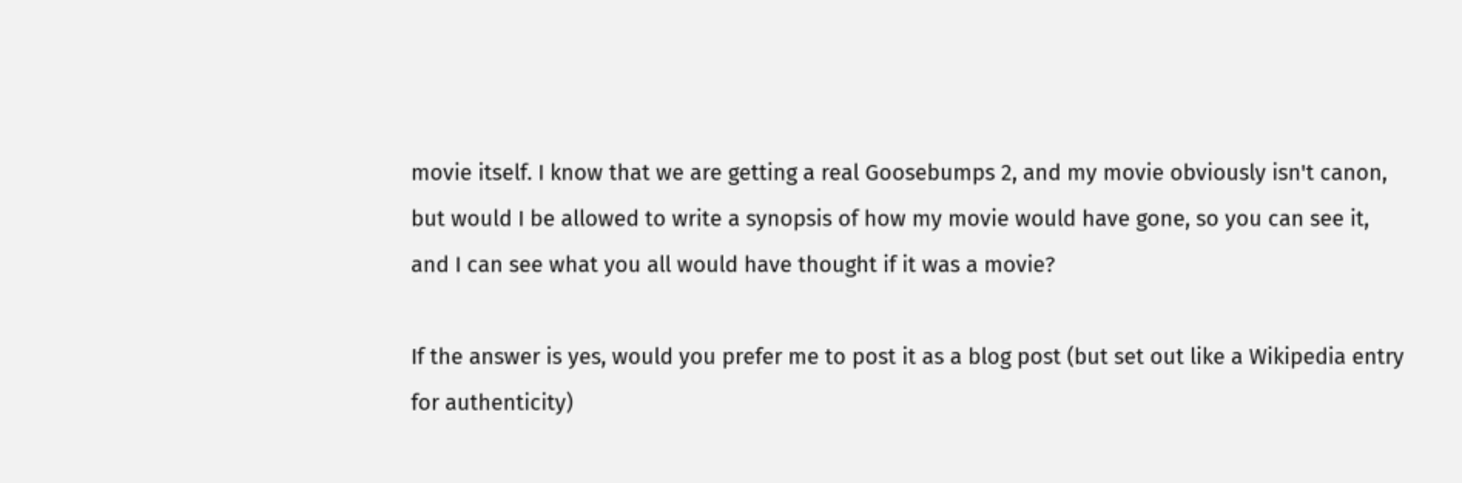movie itself. I know that we are getting a real Goosebumps 2, and my movie obviously isn't canon, but would I be allowed to write a synopsis of how my movie would have gone, so you can see it, and I can see what you all would have thought if it was a movie?

If the answer is yes, would you prefer me to post it as a blog post (but set out like a Wikipedia entry for authenticity)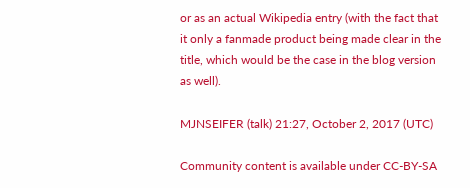or as an actual Wikipedia entry (with the fact that it only a fanmade product being made clear in the title, which would be the case in the blog version as well).

MJNSEIFER (talk) 21:27, October 2, 2017 (UTC)

Community content is available under CC-BY-SA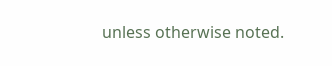unless otherwise noted.